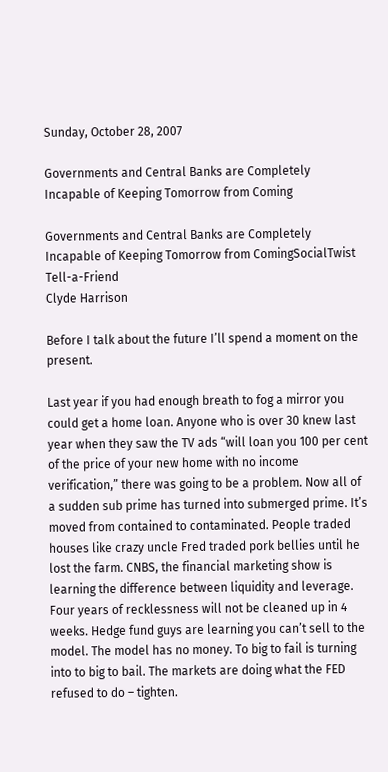Sunday, October 28, 2007

Governments and Central Banks are Completely Incapable of Keeping Tomorrow from Coming

Governments and Central Banks are Completely Incapable of Keeping Tomorrow from ComingSocialTwist Tell-a-Friend
Clyde Harrison

Before I talk about the future I’ll spend a moment on the present.

Last year if you had enough breath to fog a mirror you could get a home loan. Anyone who is over 30 knew last year when they saw the TV ads “will loan you 100 per cent of the price of your new home with no income verification,” there was going to be a problem. Now all of a sudden sub prime has turned into submerged prime. It’s moved from contained to contaminated. People traded houses like crazy uncle Fred traded pork bellies until he lost the farm. CNBS, the financial marketing show is learning the difference between liquidity and leverage. Four years of recklessness will not be cleaned up in 4 weeks. Hedge fund guys are learning you can’t sell to the model. The model has no money. To big to fail is turning into to big to bail. The markets are doing what the FED refused to do – tighten.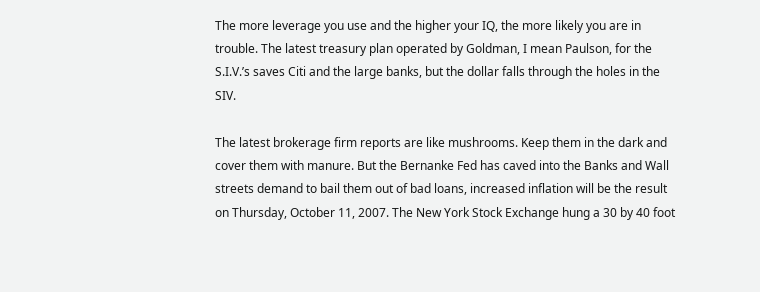The more leverage you use and the higher your IQ, the more likely you are in trouble. The latest treasury plan operated by Goldman, I mean Paulson, for the S.I.V.’s saves Citi and the large banks, but the dollar falls through the holes in the SIV.

The latest brokerage firm reports are like mushrooms. Keep them in the dark and cover them with manure. But the Bernanke Fed has caved into the Banks and Wall streets demand to bail them out of bad loans, increased inflation will be the result on Thursday, October 11, 2007. The New York Stock Exchange hung a 30 by 40 foot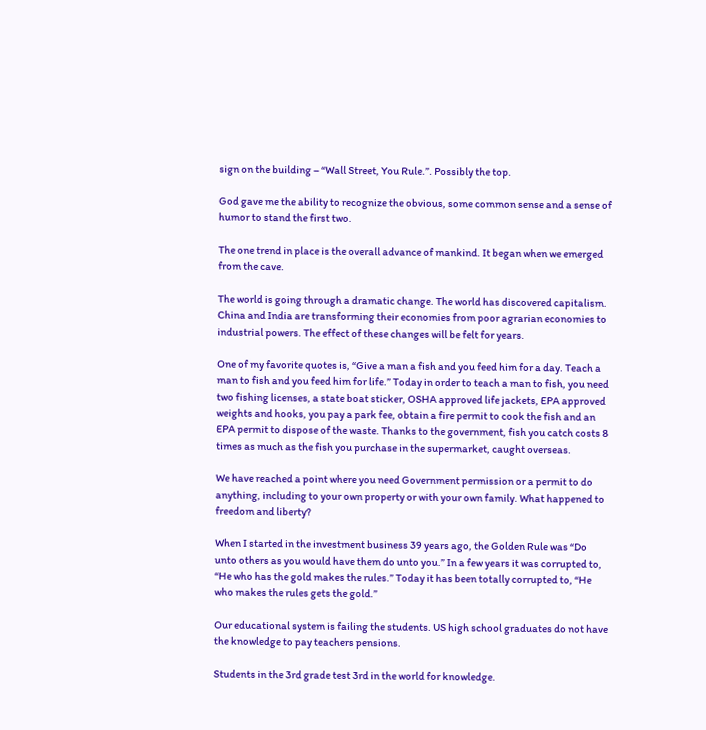sign on the building – “Wall Street, You Rule.”. Possibly the top.

God gave me the ability to recognize the obvious, some common sense and a sense of humor to stand the first two.

The one trend in place is the overall advance of mankind. It began when we emerged from the cave.

The world is going through a dramatic change. The world has discovered capitalism. China and India are transforming their economies from poor agrarian economies to industrial powers. The effect of these changes will be felt for years.

One of my favorite quotes is, “Give a man a fish and you feed him for a day. Teach a man to fish and you feed him for life.” Today in order to teach a man to fish, you need two fishing licenses, a state boat sticker, OSHA approved life jackets, EPA approved weights and hooks, you pay a park fee, obtain a fire permit to cook the fish and an EPA permit to dispose of the waste. Thanks to the government, fish you catch costs 8 times as much as the fish you purchase in the supermarket, caught overseas.

We have reached a point where you need Government permission or a permit to do anything, including to your own property or with your own family. What happened to freedom and liberty?

When I started in the investment business 39 years ago, the Golden Rule was “Do unto others as you would have them do unto you.” In a few years it was corrupted to, “He who has the gold makes the rules.” Today it has been totally corrupted to, “He who makes the rules gets the gold.”

Our educational system is failing the students. US high school graduates do not have the knowledge to pay teachers pensions.

Students in the 3rd grade test 3rd in the world for knowledge.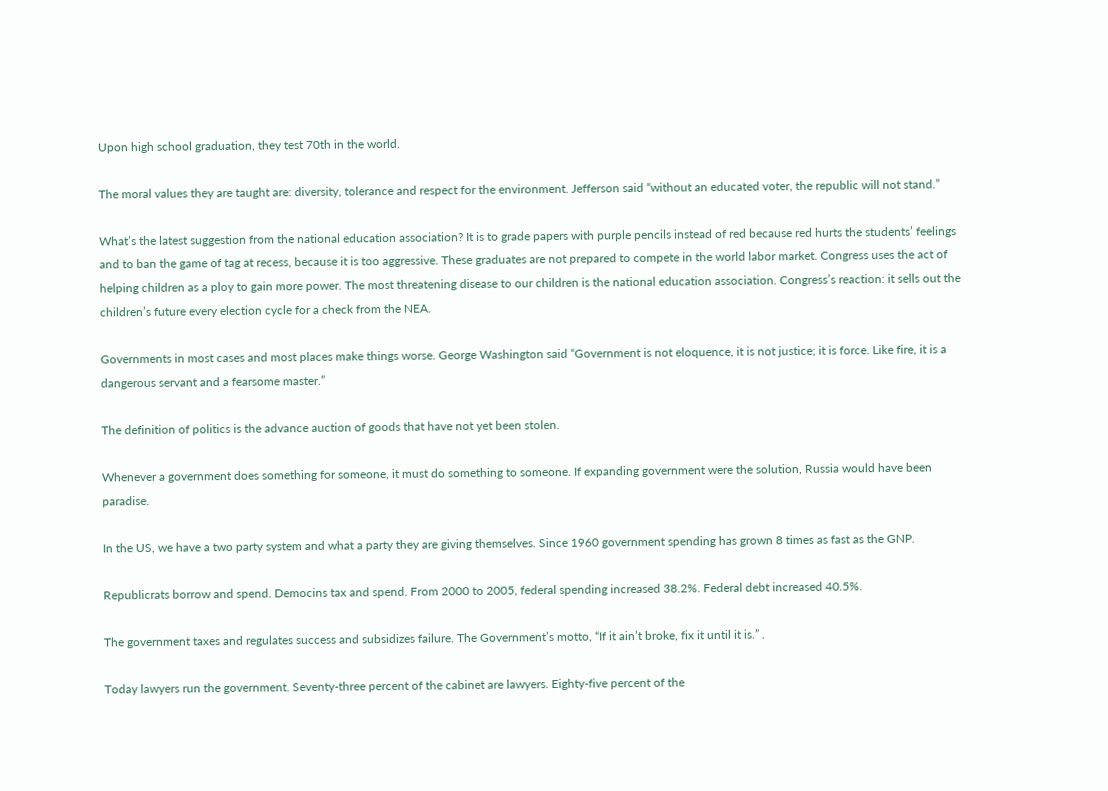Upon high school graduation, they test 70th in the world.

The moral values they are taught are: diversity, tolerance and respect for the environment. Jefferson said “without an educated voter, the republic will not stand.”

What’s the latest suggestion from the national education association? It is to grade papers with purple pencils instead of red because red hurts the students’ feelings and to ban the game of tag at recess, because it is too aggressive. These graduates are not prepared to compete in the world labor market. Congress uses the act of helping children as a ploy to gain more power. The most threatening disease to our children is the national education association. Congress’s reaction: it sells out the children’s future every election cycle for a check from the NEA.

Governments in most cases and most places make things worse. George Washington said “Government is not eloquence, it is not justice; it is force. Like fire, it is a dangerous servant and a fearsome master.”

The definition of politics is the advance auction of goods that have not yet been stolen.

Whenever a government does something for someone, it must do something to someone. If expanding government were the solution, Russia would have been paradise.

In the US, we have a two party system and what a party they are giving themselves. Since 1960 government spending has grown 8 times as fast as the GNP.

Republicrats borrow and spend. Democins tax and spend. From 2000 to 2005, federal spending increased 38.2%. Federal debt increased 40.5%.

The government taxes and regulates success and subsidizes failure. The Government’s motto, “If it ain’t broke, fix it until it is.” .

Today lawyers run the government. Seventy-three percent of the cabinet are lawyers. Eighty-five percent of the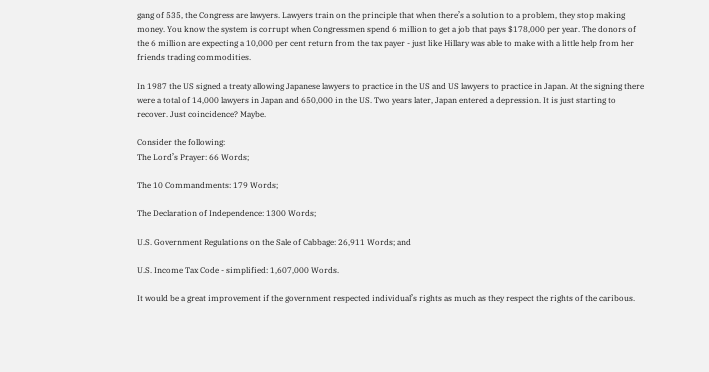gang of 535, the Congress are lawyers. Lawyers train on the principle that when there’s a solution to a problem, they stop making money. You know the system is corrupt when Congressmen spend 6 million to get a job that pays $178,000 per year. The donors of the 6 million are expecting a 10,000 per cent return from the tax payer - just like Hillary was able to make with a little help from her friends trading commodities.

In 1987 the US signed a treaty allowing Japanese lawyers to practice in the US and US lawyers to practice in Japan. At the signing there were a total of 14,000 lawyers in Japan and 650,000 in the US. Two years later, Japan entered a depression. It is just starting to recover. Just coincidence? Maybe.

Consider the following:
The Lord’s Prayer: 66 Words;

The 10 Commandments: 179 Words;

The Declaration of Independence: 1300 Words;

U.S. Government Regulations on the Sale of Cabbage: 26,911 Words; and

U.S. Income Tax Code - simplified: 1,607,000 Words.

It would be a great improvement if the government respected individual’s rights as much as they respect the rights of the caribous.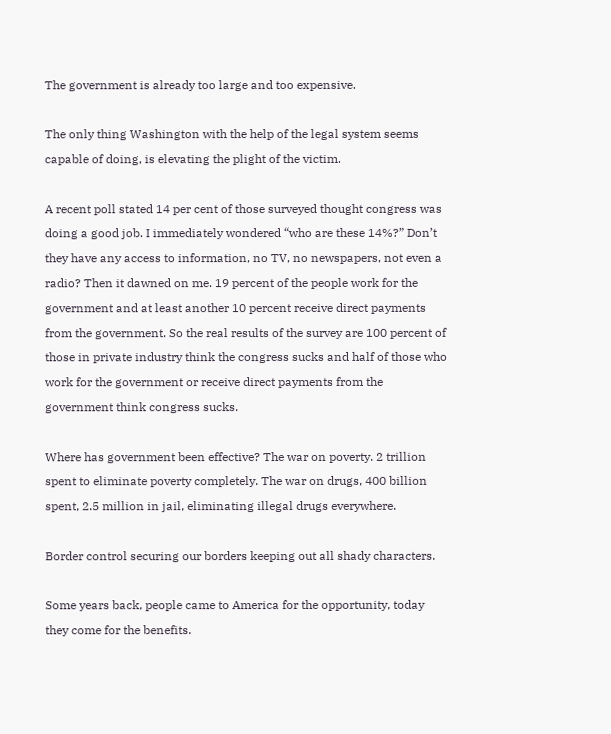The government is already too large and too expensive.

The only thing Washington with the help of the legal system seems capable of doing, is elevating the plight of the victim.

A recent poll stated 14 per cent of those surveyed thought congress was doing a good job. I immediately wondered “who are these 14%?” Don’t they have any access to information, no TV, no newspapers, not even a radio? Then it dawned on me. 19 percent of the people work for the government and at least another 10 percent receive direct payments from the government. So the real results of the survey are 100 percent of those in private industry think the congress sucks and half of those who work for the government or receive direct payments from the government think congress sucks.

Where has government been effective? The war on poverty. 2 trillion spent to eliminate poverty completely. The war on drugs, 400 billion spent, 2.5 million in jail, eliminating illegal drugs everywhere.

Border control securing our borders keeping out all shady characters.

Some years back, people came to America for the opportunity, today they come for the benefits.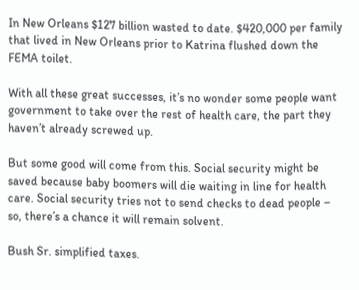In New Orleans $127 billion wasted to date. $420,000 per family that lived in New Orleans prior to Katrina flushed down the FEMA toilet.

With all these great successes, it’s no wonder some people want government to take over the rest of health care, the part they haven’t already screwed up.

But some good will come from this. Social security might be saved because baby boomers will die waiting in line for health care. Social security tries not to send checks to dead people – so, there’s a chance it will remain solvent.

Bush Sr. simplified taxes.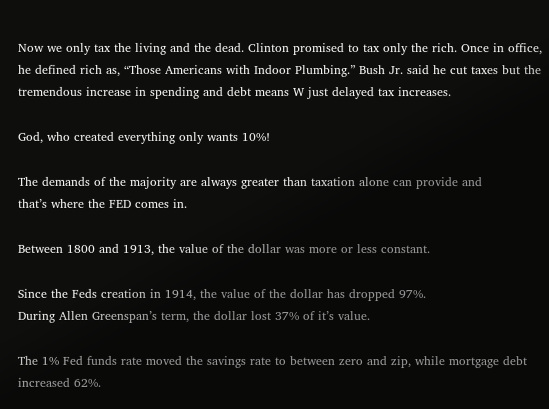Now we only tax the living and the dead. Clinton promised to tax only the rich. Once in office, he defined rich as, “Those Americans with Indoor Plumbing.” Bush Jr. said he cut taxes but the tremendous increase in spending and debt means W just delayed tax increases.

God, who created everything only wants 10%!

The demands of the majority are always greater than taxation alone can provide and
that’s where the FED comes in.

Between 1800 and 1913, the value of the dollar was more or less constant.

Since the Feds creation in 1914, the value of the dollar has dropped 97%.
During Allen Greenspan’s term, the dollar lost 37% of it’s value.

The 1% Fed funds rate moved the savings rate to between zero and zip, while mortgage debt increased 62%.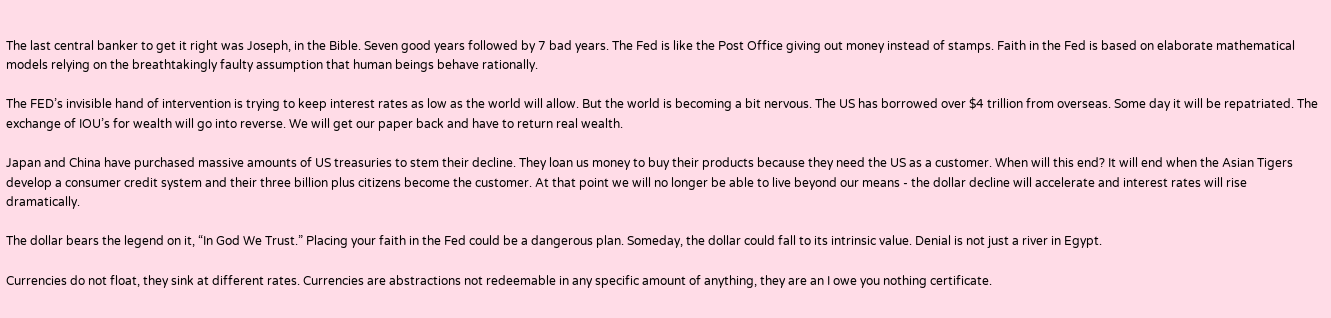The last central banker to get it right was Joseph, in the Bible. Seven good years followed by 7 bad years. The Fed is like the Post Office giving out money instead of stamps. Faith in the Fed is based on elaborate mathematical models relying on the breathtakingly faulty assumption that human beings behave rationally.

The FED’s invisible hand of intervention is trying to keep interest rates as low as the world will allow. But the world is becoming a bit nervous. The US has borrowed over $4 trillion from overseas. Some day it will be repatriated. The exchange of IOU’s for wealth will go into reverse. We will get our paper back and have to return real wealth.

Japan and China have purchased massive amounts of US treasuries to stem their decline. They loan us money to buy their products because they need the US as a customer. When will this end? It will end when the Asian Tigers develop a consumer credit system and their three billion plus citizens become the customer. At that point we will no longer be able to live beyond our means - the dollar decline will accelerate and interest rates will rise dramatically.

The dollar bears the legend on it, “In God We Trust.” Placing your faith in the Fed could be a dangerous plan. Someday, the dollar could fall to its intrinsic value. Denial is not just a river in Egypt.

Currencies do not float, they sink at different rates. Currencies are abstractions not redeemable in any specific amount of anything, they are an I owe you nothing certificate.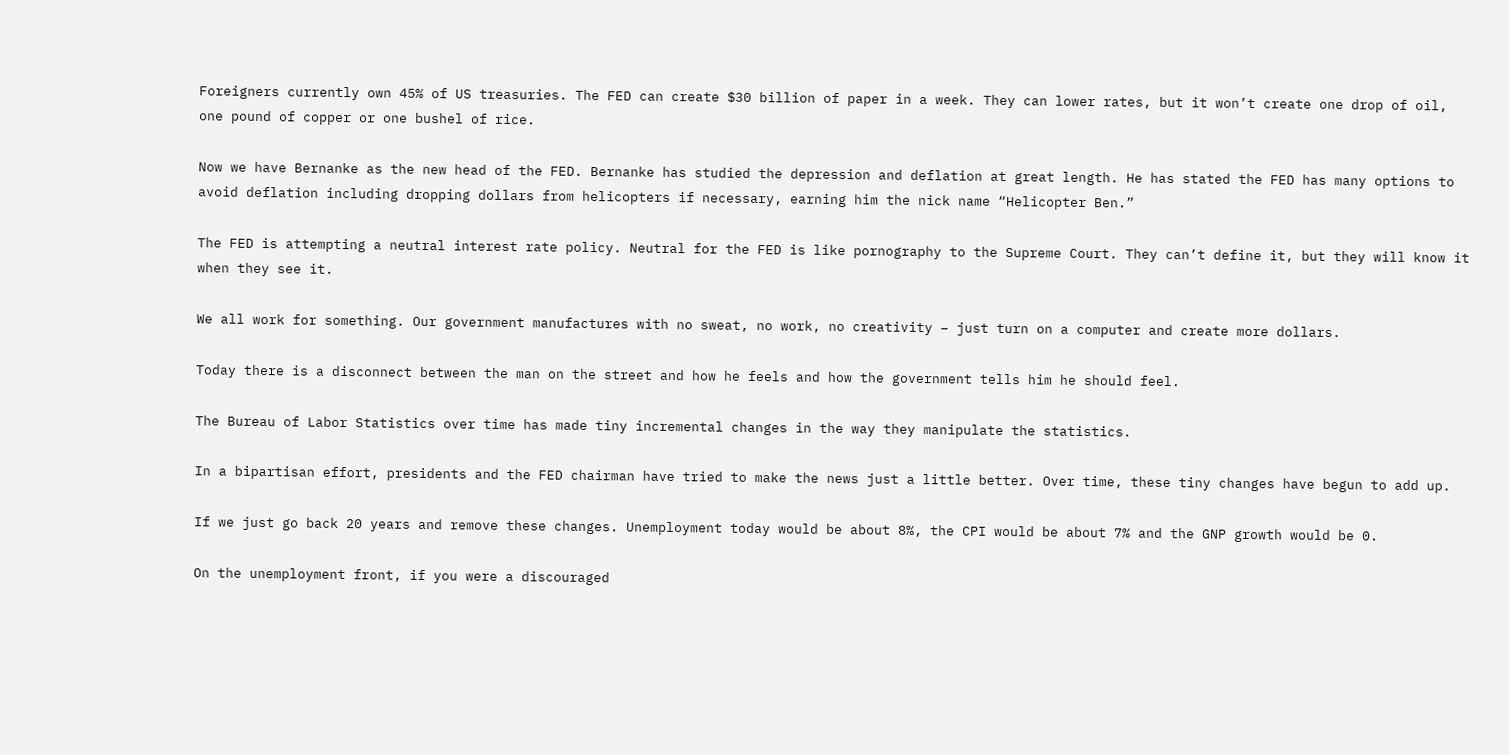Foreigners currently own 45% of US treasuries. The FED can create $30 billion of paper in a week. They can lower rates, but it won’t create one drop of oil, one pound of copper or one bushel of rice.

Now we have Bernanke as the new head of the FED. Bernanke has studied the depression and deflation at great length. He has stated the FED has many options to avoid deflation including dropping dollars from helicopters if necessary, earning him the nick name “Helicopter Ben.”

The FED is attempting a neutral interest rate policy. Neutral for the FED is like pornography to the Supreme Court. They can’t define it, but they will know it when they see it.

We all work for something. Our government manufactures with no sweat, no work, no creativity – just turn on a computer and create more dollars.

Today there is a disconnect between the man on the street and how he feels and how the government tells him he should feel.

The Bureau of Labor Statistics over time has made tiny incremental changes in the way they manipulate the statistics.

In a bipartisan effort, presidents and the FED chairman have tried to make the news just a little better. Over time, these tiny changes have begun to add up.

If we just go back 20 years and remove these changes. Unemployment today would be about 8%, the CPI would be about 7% and the GNP growth would be 0.

On the unemployment front, if you were a discouraged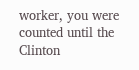worker, you were counted until the Clinton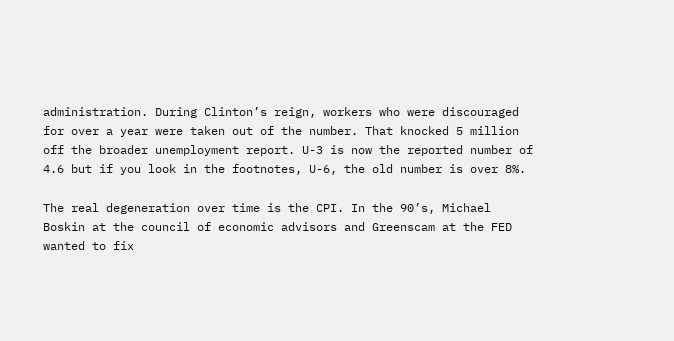administration. During Clinton’s reign, workers who were discouraged for over a year were taken out of the number. That knocked 5 million off the broader unemployment report. U-3 is now the reported number of 4.6 but if you look in the footnotes, U-6, the old number is over 8%.

The real degeneration over time is the CPI. In the 90’s, Michael Boskin at the council of economic advisors and Greenscam at the FED wanted to fix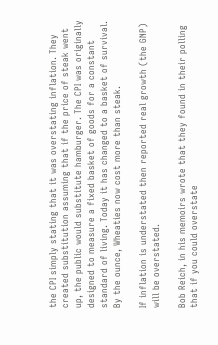the CPI simply stating that it was overstating inflation. They created substitution assuming that if the price of steak went up, the public would substitute hamburger. The CPI was originally designed to measure a fixed basket of goods for a constant standard of living. Today it has changed to a basket of survival. By the ounce, Wheaties now cost more than steak.

If inflation is understated then reported real growth (the GNP) will be overstated.

Bob Reich, in his memoirs wrote that they found in their polling that if you could overstate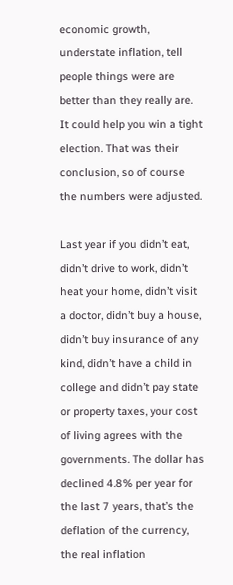economic growth, understate inflation, tell people things were are better than they really are. It could help you win a tight election. That was their conclusion, so of course the numbers were adjusted.

Last year if you didn’t eat, didn’t drive to work, didn’t heat your home, didn’t visit a doctor, didn’t buy a house, didn’t buy insurance of any kind, didn’t have a child in college and didn’t pay state or property taxes, your cost of living agrees with the governments. The dollar has declined 4.8% per year for the last 7 years, that’s the deflation of the currency, the real inflation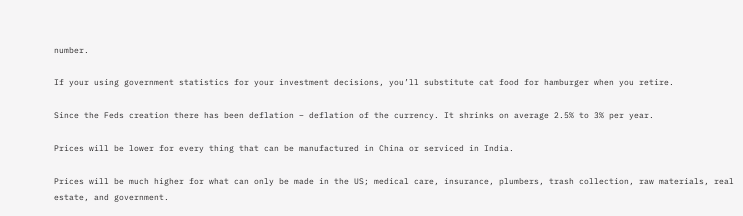number.

If your using government statistics for your investment decisions, you’ll substitute cat food for hamburger when you retire.

Since the Feds creation there has been deflation – deflation of the currency. It shrinks on average 2.5% to 3% per year.

Prices will be lower for every thing that can be manufactured in China or serviced in India.

Prices will be much higher for what can only be made in the US; medical care, insurance, plumbers, trash collection, raw materials, real estate, and government.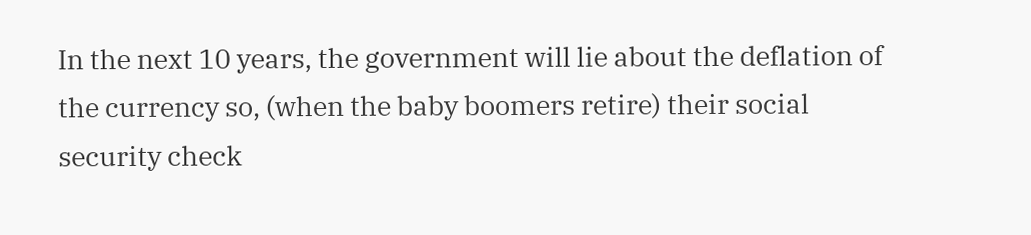In the next 10 years, the government will lie about the deflation of the currency so, (when the baby boomers retire) their social security check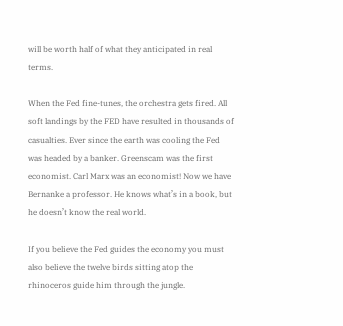will be worth half of what they anticipated in real terms.

When the Fed fine-tunes, the orchestra gets fired. All soft landings by the FED have resulted in thousands of casualties. Ever since the earth was cooling the Fed was headed by a banker. Greenscam was the first economist. Carl Marx was an economist! Now we have Bernanke a professor. He knows what’s in a book, but he doesn’t know the real world.

If you believe the Fed guides the economy you must also believe the twelve birds sitting atop the rhinoceros guide him through the jungle.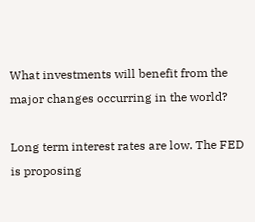What investments will benefit from the major changes occurring in the world?

Long term interest rates are low. The FED is proposing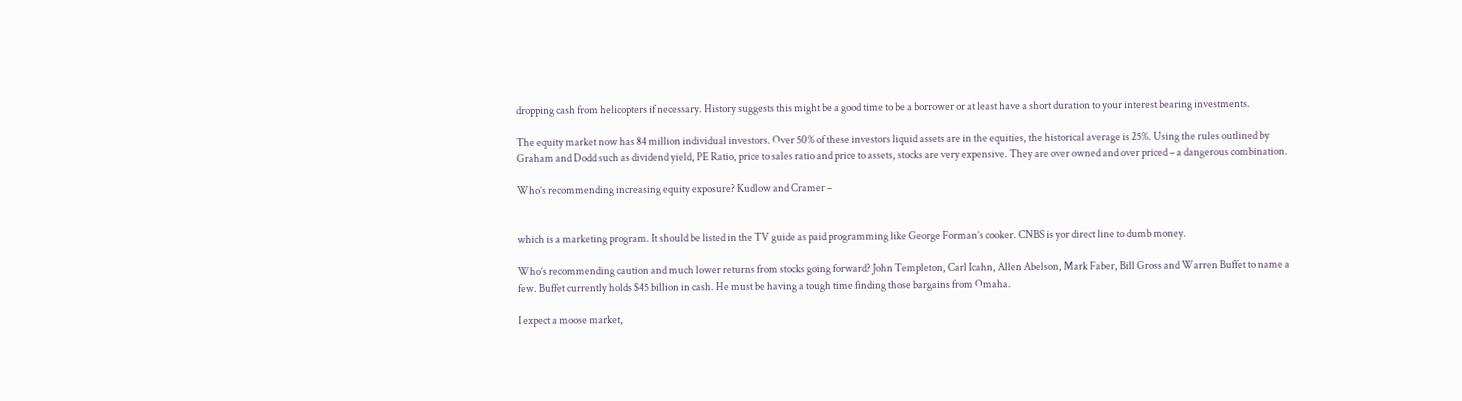dropping cash from helicopters if necessary. History suggests this might be a good time to be a borrower or at least have a short duration to your interest bearing investments.

The equity market now has 84 million individual investors. Over 50% of these investors liquid assets are in the equities, the historical average is 25%. Using the rules outlined by Graham and Dodd such as dividend yield, PE Ratio, price to sales ratio and price to assets, stocks are very expensive. They are over owned and over priced – a dangerous combination.

Who’s recommending increasing equity exposure? Kudlow and Cramer –


which is a marketing program. It should be listed in the TV guide as paid programming like George Forman’s cooker. CNBS is yor direct line to dumb money.

Who’s recommending caution and much lower returns from stocks going forward? John Templeton, Carl Icahn, Allen Abelson, Mark Faber, Bill Gross and Warren Buffet to name a few. Buffet currently holds $45 billion in cash. He must be having a tough time finding those bargains from Omaha.

I expect a moose market,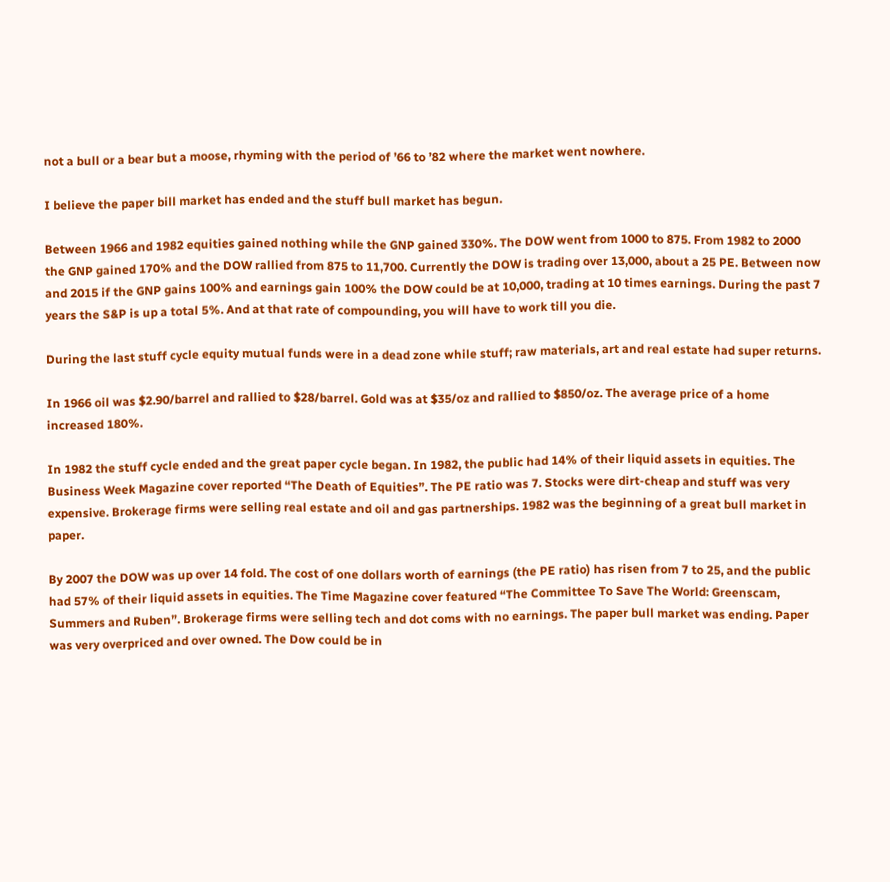not a bull or a bear but a moose, rhyming with the period of ’66 to ’82 where the market went nowhere.

I believe the paper bill market has ended and the stuff bull market has begun.

Between 1966 and 1982 equities gained nothing while the GNP gained 330%. The DOW went from 1000 to 875. From 1982 to 2000 the GNP gained 170% and the DOW rallied from 875 to 11,700. Currently the DOW is trading over 13,000, about a 25 PE. Between now and 2015 if the GNP gains 100% and earnings gain 100% the DOW could be at 10,000, trading at 10 times earnings. During the past 7 years the S&P is up a total 5%. And at that rate of compounding, you will have to work till you die.

During the last stuff cycle equity mutual funds were in a dead zone while stuff; raw materials, art and real estate had super returns.

In 1966 oil was $2.90/barrel and rallied to $28/barrel. Gold was at $35/oz and rallied to $850/oz. The average price of a home increased 180%.

In 1982 the stuff cycle ended and the great paper cycle began. In 1982, the public had 14% of their liquid assets in equities. The Business Week Magazine cover reported “The Death of Equities”. The PE ratio was 7. Stocks were dirt-cheap and stuff was very expensive. Brokerage firms were selling real estate and oil and gas partnerships. 1982 was the beginning of a great bull market in paper.

By 2007 the DOW was up over 14 fold. The cost of one dollars worth of earnings (the PE ratio) has risen from 7 to 25, and the public had 57% of their liquid assets in equities. The Time Magazine cover featured “The Committee To Save The World: Greenscam, Summers and Ruben”. Brokerage firms were selling tech and dot coms with no earnings. The paper bull market was ending. Paper was very overpriced and over owned. The Dow could be in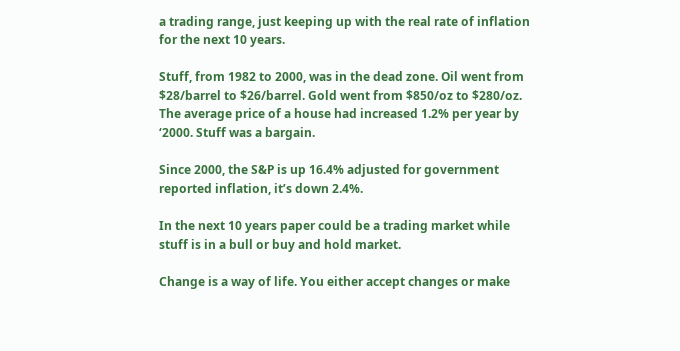a trading range, just keeping up with the real rate of inflation for the next 10 years.

Stuff, from 1982 to 2000, was in the dead zone. Oil went from $28/barrel to $26/barrel. Gold went from $850/oz to $280/oz. The average price of a house had increased 1.2% per year by ‘2000. Stuff was a bargain.

Since 2000, the S&P is up 16.4% adjusted for government reported inflation, it’s down 2.4%.

In the next 10 years paper could be a trading market while stuff is in a bull or buy and hold market.

Change is a way of life. You either accept changes or make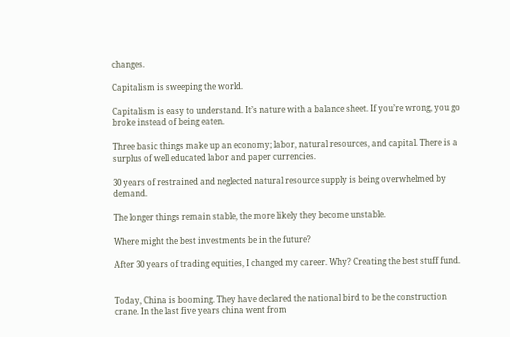changes.

Capitalism is sweeping the world.

Capitalism is easy to understand. It’s nature with a balance sheet. If you’re wrong, you go broke instead of being eaten.

Three basic things make up an economy; labor, natural resources, and capital. There is a surplus of well educated labor and paper currencies.

30 years of restrained and neglected natural resource supply is being overwhelmed by demand.

The longer things remain stable, the more likely they become unstable.

Where might the best investments be in the future?

After 30 years of trading equities, I changed my career. Why? Creating the best stuff fund.


Today, China is booming. They have declared the national bird to be the construction crane. In the last five years china went from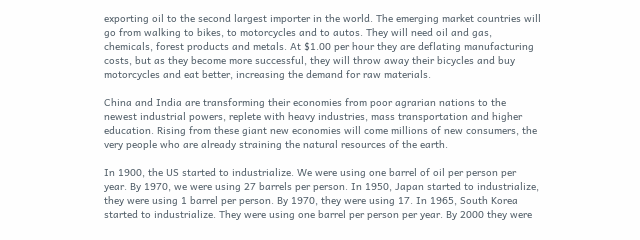exporting oil to the second largest importer in the world. The emerging market countries will go from walking to bikes, to motorcycles and to autos. They will need oil and gas, chemicals, forest products and metals. At $1.00 per hour they are deflating manufacturing costs, but as they become more successful, they will throw away their bicycles and buy motorcycles and eat better, increasing the demand for raw materials.

China and India are transforming their economies from poor agrarian nations to the newest industrial powers, replete with heavy industries, mass transportation and higher education. Rising from these giant new economies will come millions of new consumers, the very people who are already straining the natural resources of the earth.

In 1900, the US started to industrialize. We were using one barrel of oil per person per year. By 1970, we were using 27 barrels per person. In 1950, Japan started to industrialize, they were using 1 barrel per person. By 1970, they were using 17. In 1965, South Korea started to industrialize. They were using one barrel per person per year. By 2000 they were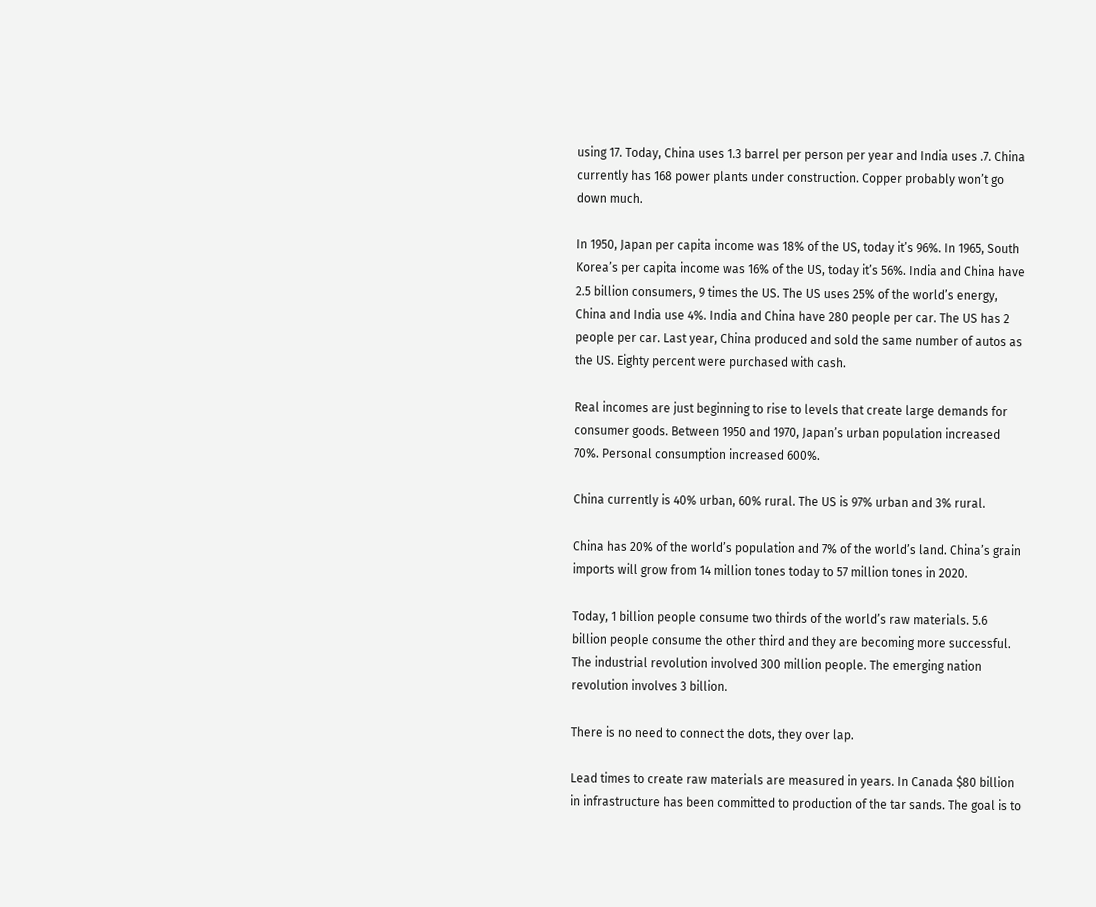using 17. Today, China uses 1.3 barrel per person per year and India uses .7. China currently has 168 power plants under construction. Copper probably won’t go down much.

In 1950, Japan per capita income was 18% of the US, today it’s 96%. In 1965, South Korea’s per capita income was 16% of the US, today it’s 56%. India and China have 2.5 billion consumers, 9 times the US. The US uses 25% of the world’s energy, China and India use 4%. India and China have 280 people per car. The US has 2 people per car. Last year, China produced and sold the same number of autos as the US. Eighty percent were purchased with cash.

Real incomes are just beginning to rise to levels that create large demands for consumer goods. Between 1950 and 1970, Japan’s urban population increased 70%. Personal consumption increased 600%.

China currently is 40% urban, 60% rural. The US is 97% urban and 3% rural.

China has 20% of the world’s population and 7% of the world’s land. China’s grain imports will grow from 14 million tones today to 57 million tones in 2020.

Today, 1 billion people consume two thirds of the world’s raw materials. 5.6 billion people consume the other third and they are becoming more successful. The industrial revolution involved 300 million people. The emerging nation revolution involves 3 billion.

There is no need to connect the dots, they over lap.

Lead times to create raw materials are measured in years. In Canada $80 billion in infrastructure has been committed to production of the tar sands. The goal is to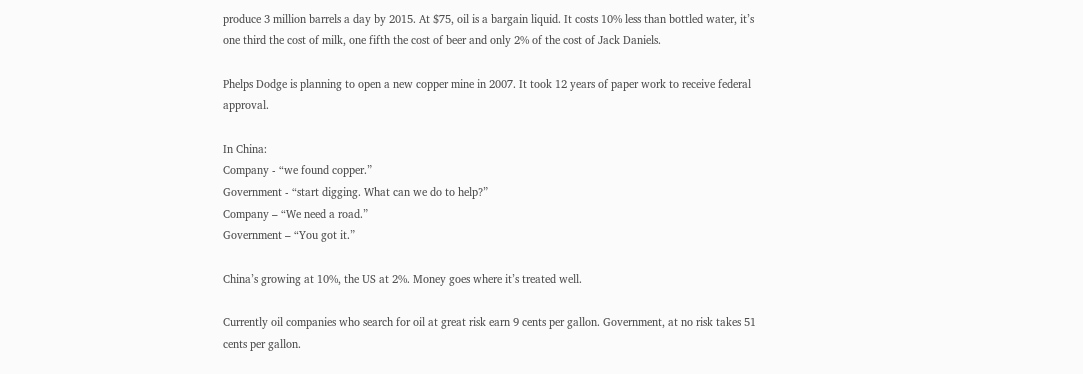produce 3 million barrels a day by 2015. At $75, oil is a bargain liquid. It costs 10% less than bottled water, it’s one third the cost of milk, one fifth the cost of beer and only 2% of the cost of Jack Daniels.

Phelps Dodge is planning to open a new copper mine in 2007. It took 12 years of paper work to receive federal approval.

In China:
Company - “we found copper.”
Government - “start digging. What can we do to help?”
Company – “We need a road.”
Government – “You got it.”

China’s growing at 10%, the US at 2%. Money goes where it’s treated well.

Currently oil companies who search for oil at great risk earn 9 cents per gallon. Government, at no risk takes 51 cents per gallon.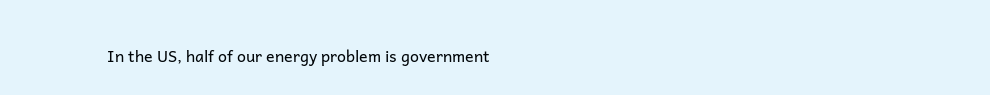In the US, half of our energy problem is government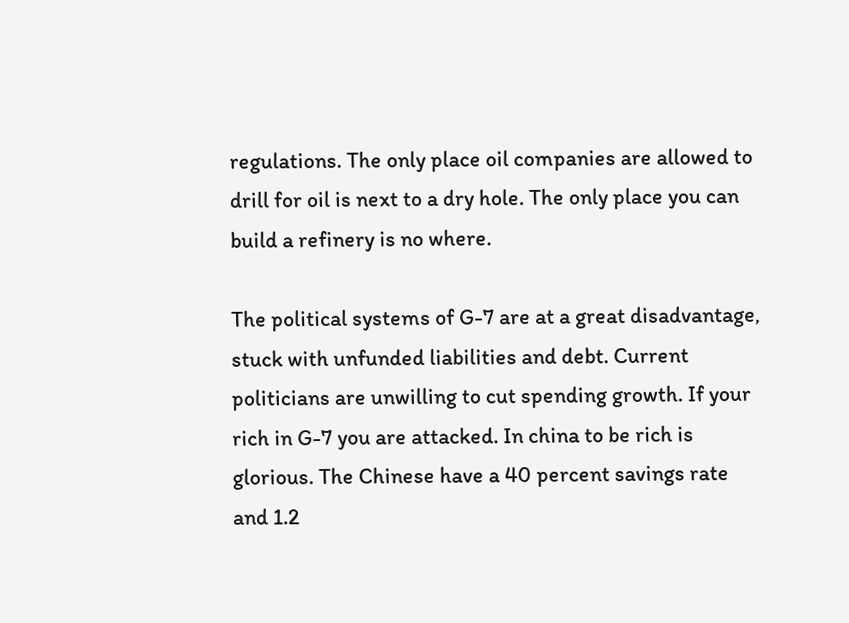regulations. The only place oil companies are allowed to drill for oil is next to a dry hole. The only place you can build a refinery is no where.

The political systems of G-7 are at a great disadvantage, stuck with unfunded liabilities and debt. Current politicians are unwilling to cut spending growth. If your rich in G-7 you are attacked. In china to be rich is glorious. The Chinese have a 40 percent savings rate and 1.2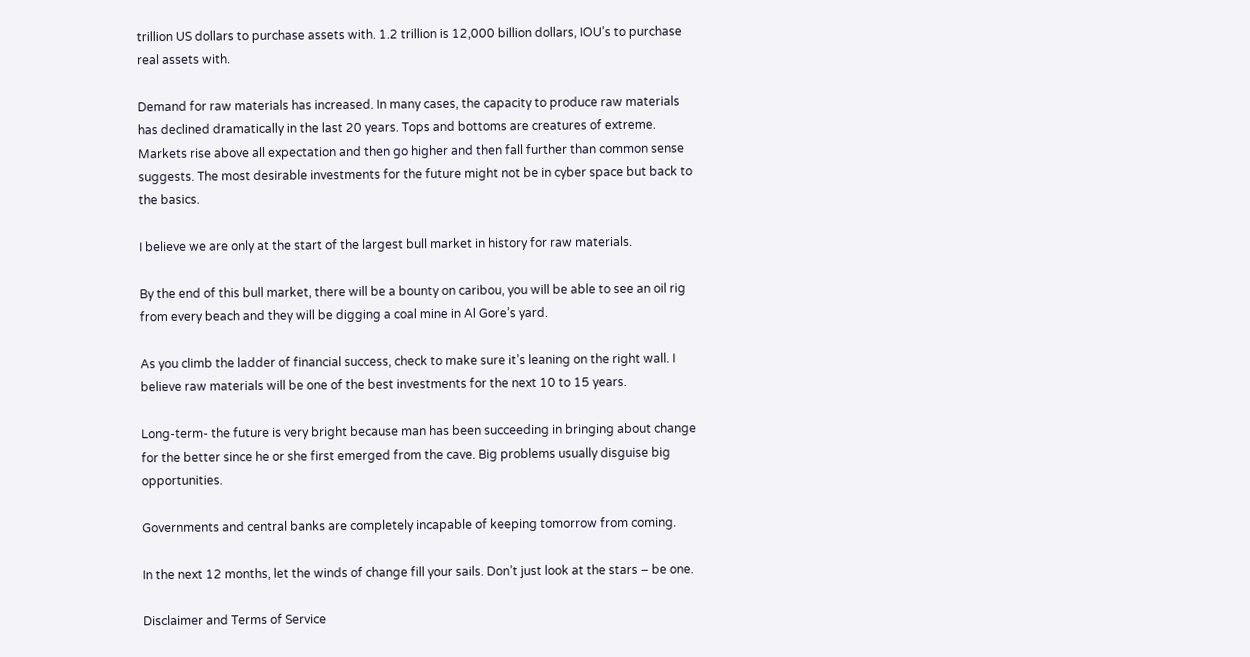trillion US dollars to purchase assets with. 1.2 trillion is 12,000 billion dollars, IOU’s to purchase real assets with.

Demand for raw materials has increased. In many cases, the capacity to produce raw materials has declined dramatically in the last 20 years. Tops and bottoms are creatures of extreme. Markets rise above all expectation and then go higher and then fall further than common sense suggests. The most desirable investments for the future might not be in cyber space but back to the basics.

I believe we are only at the start of the largest bull market in history for raw materials.

By the end of this bull market, there will be a bounty on caribou, you will be able to see an oil rig from every beach and they will be digging a coal mine in Al Gore’s yard.

As you climb the ladder of financial success, check to make sure it’s leaning on the right wall. I believe raw materials will be one of the best investments for the next 10 to 15 years.

Long-term- the future is very bright because man has been succeeding in bringing about change for the better since he or she first emerged from the cave. Big problems usually disguise big opportunities.

Governments and central banks are completely incapable of keeping tomorrow from coming.

In the next 12 months, let the winds of change fill your sails. Don’t just look at the stars – be one.

Disclaimer and Terms of Service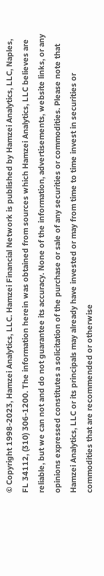© Copyright 1998-2023, Hamzei Analytics, LLC. Hamzei Financial Network is published by Hamzei Analytics, LLC, Naples, FL 34112, (310) 306-1200. The information herein was obtained from sources which Hamzei Analytics, LLC believes are reliable, but we can not and do not guarantee its accuracy. None of the information, advertisements, website links, or any opinions expressed constitutes a solicitation of the purchase or sale of any securities or commodities. Please note that Hamzei Analytics, LLC or its principals may already have invested or may from time to time invest in securities or commodities that are recommended or otherwise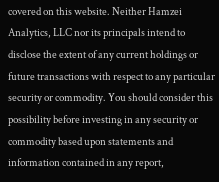covered on this website. Neither Hamzei Analytics, LLC nor its principals intend to disclose the extent of any current holdings or future transactions with respect to any particular security or commodity. You should consider this possibility before investing in any security or commodity based upon statements and information contained in any report,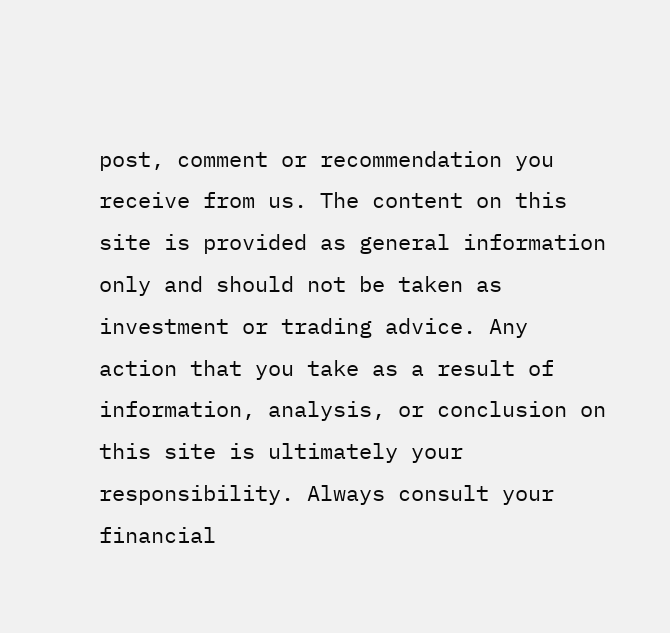post, comment or recommendation you receive from us. The content on this site is provided as general information only and should not be taken as investment or trading advice. Any action that you take as a result of information, analysis, or conclusion on this site is ultimately your responsibility. Always consult your financial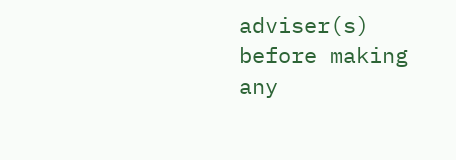adviser(s) before making any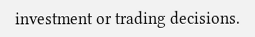investment or trading decisions.